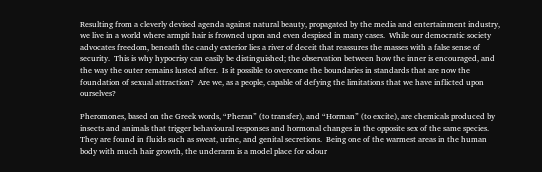Resulting from a cleverly devised agenda against natural beauty, propagated by the media and entertainment industry, we live in a world where armpit hair is frowned upon and even despised in many cases.  While our democratic society advocates freedom, beneath the candy exterior lies a river of deceit that reassures the masses with a false sense of security.  This is why hypocrisy can easily be distinguished; the observation between how the inner is encouraged, and the way the outer remains lusted after.  Is it possible to overcome the boundaries in standards that are now the foundation of sexual attraction?  Are we, as a people, capable of defying the limitations that we have inflicted upon ourselves?

Pheromones, based on the Greek words, “Pheran” (to transfer), and “Horman” (to excite), are chemicals produced by insects and animals that trigger behavioural responses and hormonal changes in the opposite sex of the same species.  They are found in fluids such as sweat, urine, and genital secretions.  Being one of the warmest areas in the human body with much hair growth, the underarm is a model place for odour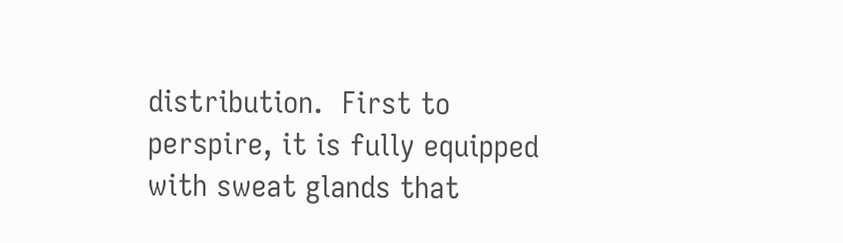distribution.  First to perspire, it is fully equipped with sweat glands that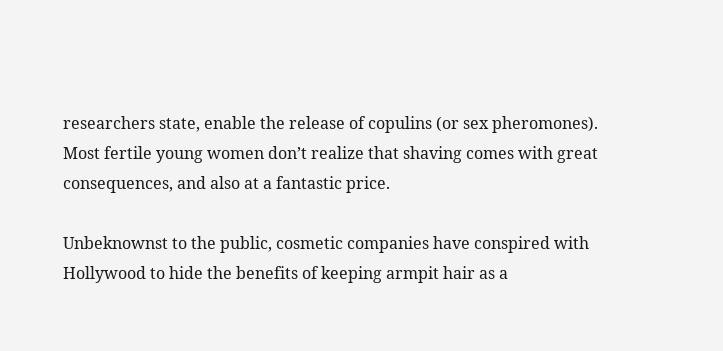researchers state, enable the release of copulins (or sex pheromones).  Most fertile young women don’t realize that shaving comes with great consequences, and also at a fantastic price.

Unbeknownst to the public, cosmetic companies have conspired with Hollywood to hide the benefits of keeping armpit hair as a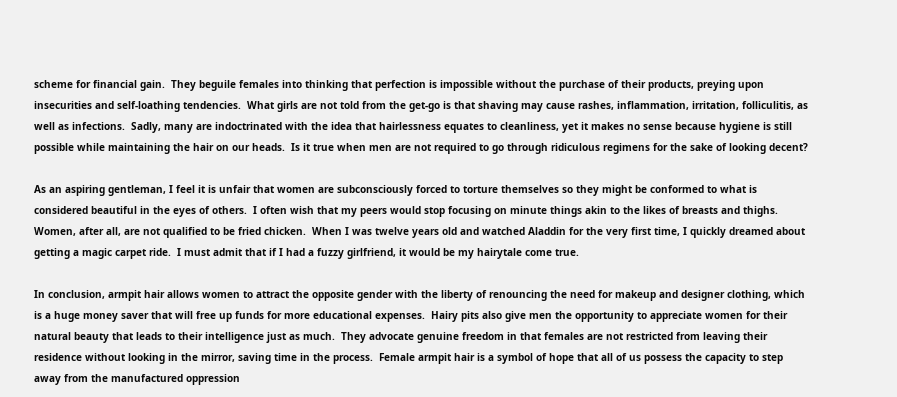scheme for financial gain.  They beguile females into thinking that perfection is impossible without the purchase of their products, preying upon insecurities and self-loathing tendencies.  What girls are not told from the get-go is that shaving may cause rashes, inflammation, irritation, folliculitis, as well as infections.  Sadly, many are indoctrinated with the idea that hairlessness equates to cleanliness, yet it makes no sense because hygiene is still possible while maintaining the hair on our heads.  Is it true when men are not required to go through ridiculous regimens for the sake of looking decent?

As an aspiring gentleman, I feel it is unfair that women are subconsciously forced to torture themselves so they might be conformed to what is considered beautiful in the eyes of others.  I often wish that my peers would stop focusing on minute things akin to the likes of breasts and thighs.  Women, after all, are not qualified to be fried chicken.  When I was twelve years old and watched Aladdin for the very first time, I quickly dreamed about getting a magic carpet ride.  I must admit that if I had a fuzzy girlfriend, it would be my hairytale come true.

In conclusion, armpit hair allows women to attract the opposite gender with the liberty of renouncing the need for makeup and designer clothing, which is a huge money saver that will free up funds for more educational expenses.  Hairy pits also give men the opportunity to appreciate women for their natural beauty that leads to their intelligence just as much.  They advocate genuine freedom in that females are not restricted from leaving their residence without looking in the mirror, saving time in the process.  Female armpit hair is a symbol of hope that all of us possess the capacity to step away from the manufactured oppression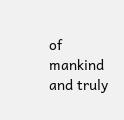of mankind and truly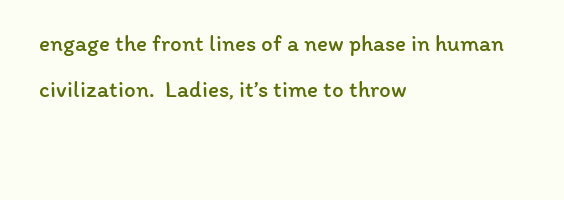engage the front lines of a new phase in human civilization.  Ladies, it’s time to throw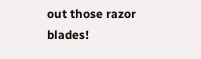out those razor blades!